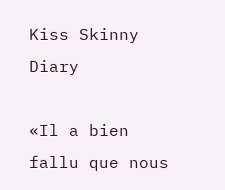Kiss Skinny Diary

«Il a bien fallu que nous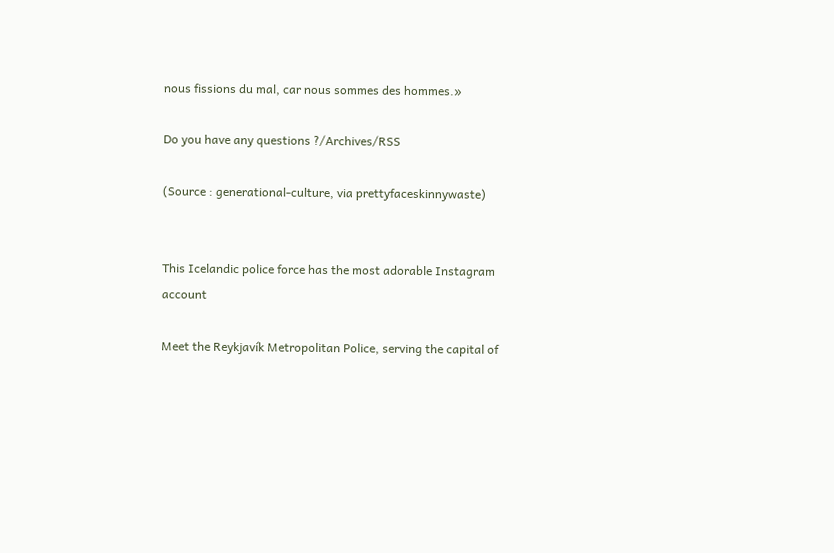nous fissions du mal, car nous sommes des hommes.»

Do you have any questions ?/Archives/RSS

(Source : generational-culture, via prettyfaceskinnywaste)


This Icelandic police force has the most adorable Instagram account

Meet the Reykjavík Metropolitan Police, serving the capital of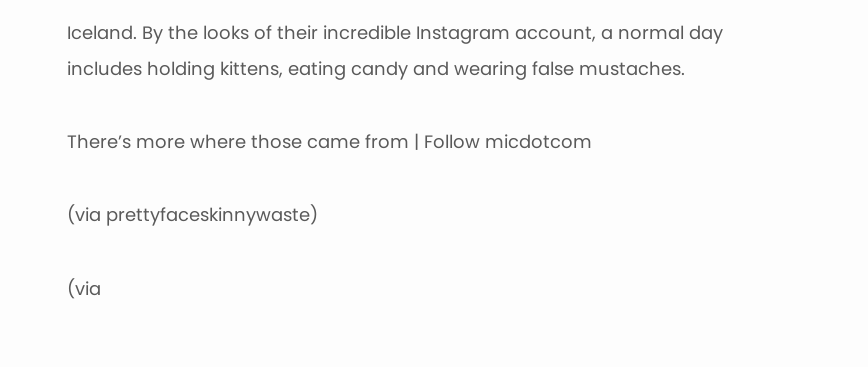Iceland. By the looks of their incredible Instagram account, a normal day includes holding kittens, eating candy and wearing false mustaches.

There’s more where those came from | Follow micdotcom

(via prettyfaceskinnywaste)

(via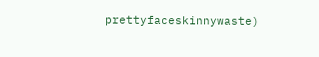prettyfaceskinnywaste)